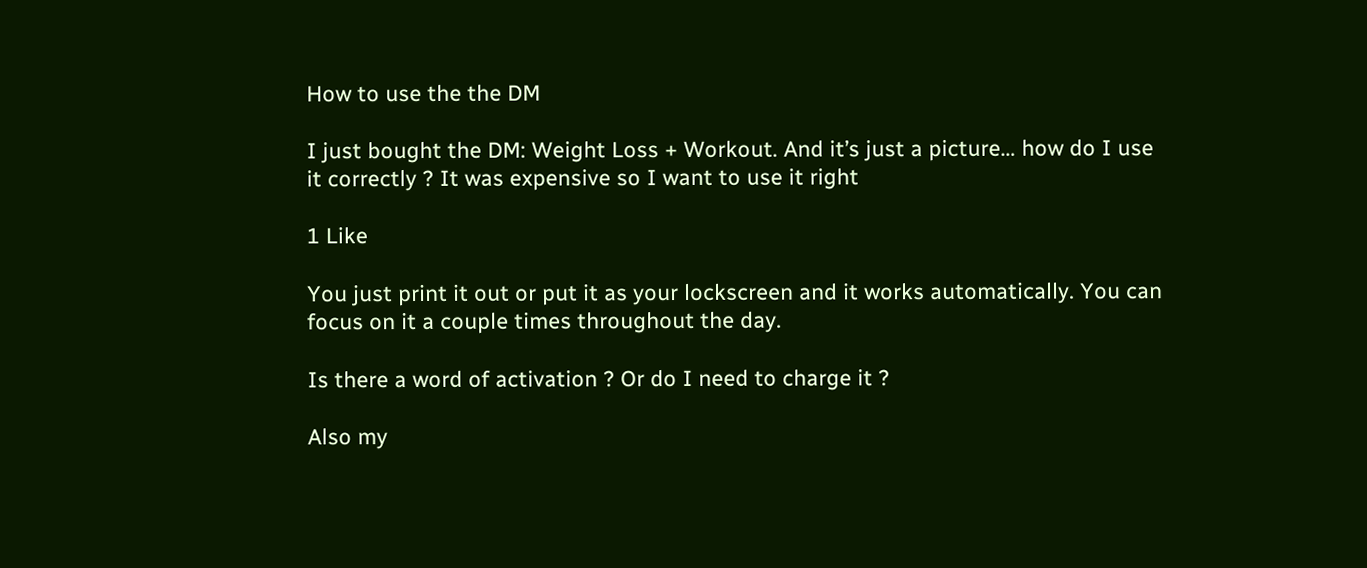How to use the the DM

I just bought the DM: Weight Loss + Workout. And it’s just a picture… how do I use it correctly ? It was expensive so I want to use it right

1 Like

You just print it out or put it as your lockscreen and it works automatically. You can focus on it a couple times throughout the day.

Is there a word of activation ? Or do I need to charge it ?

Also my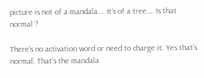picture is not of a mandala…. It’s of a tree…. Is that normal ?

There’s no activation word or need to charge it. Yes that’s normal. That’s the mandala